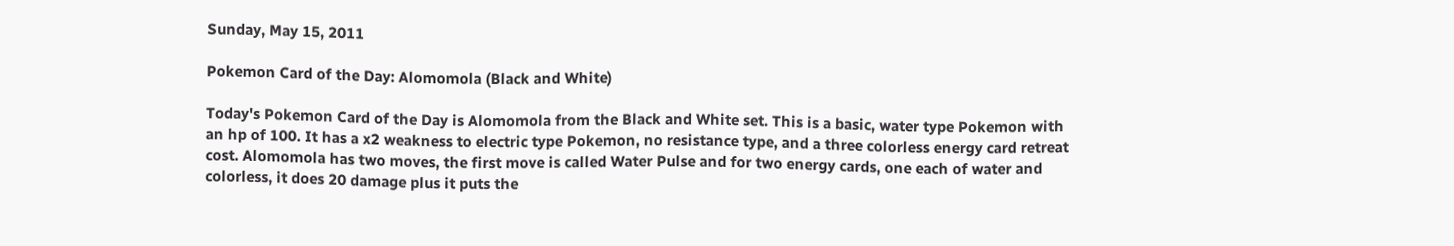Sunday, May 15, 2011

Pokemon Card of the Day: Alomomola (Black and White)

Today's Pokemon Card of the Day is Alomomola from the Black and White set. This is a basic, water type Pokemon with an hp of 100. It has a x2 weakness to electric type Pokemon, no resistance type, and a three colorless energy card retreat cost. Alomomola has two moves, the first move is called Water Pulse and for two energy cards, one each of water and colorless, it does 20 damage plus it puts the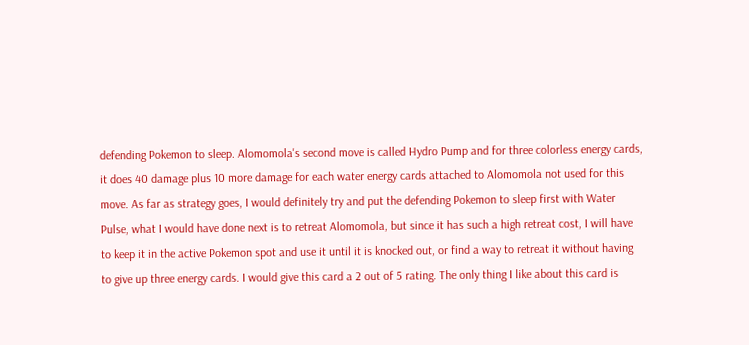defending Pokemon to sleep. Alomomola's second move is called Hydro Pump and for three colorless energy cards, it does 40 damage plus 10 more damage for each water energy cards attached to Alomomola not used for this move. As far as strategy goes, I would definitely try and put the defending Pokemon to sleep first with Water Pulse, what I would have done next is to retreat Alomomola, but since it has such a high retreat cost, I will have to keep it in the active Pokemon spot and use it until it is knocked out, or find a way to retreat it without having to give up three energy cards. I would give this card a 2 out of 5 rating. The only thing I like about this card is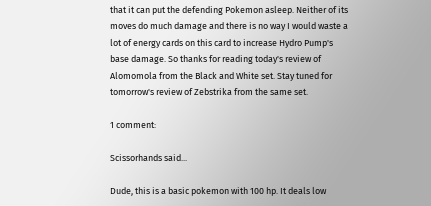that it can put the defending Pokemon asleep. Neither of its moves do much damage and there is no way I would waste a lot of energy cards on this card to increase Hydro Pump's base damage. So thanks for reading today's review of Alomomola from the Black and White set. Stay tuned for tomorrow's review of Zebstrika from the same set.

1 comment:

Scissorhands said...

Dude, this is a basic pokemon with 100 hp. It deals low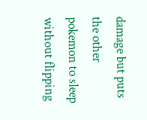damage but puts the other pokemon to sleep without flipping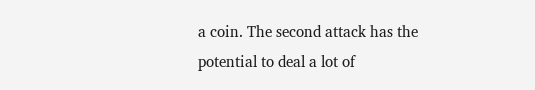a coin. The second attack has the potential to deal a lot of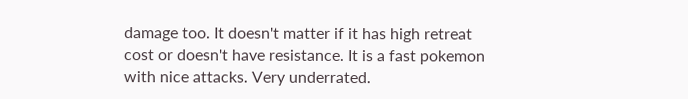damage too. It doesn't matter if it has high retreat cost or doesn't have resistance. It is a fast pokemon with nice attacks. Very underrated.